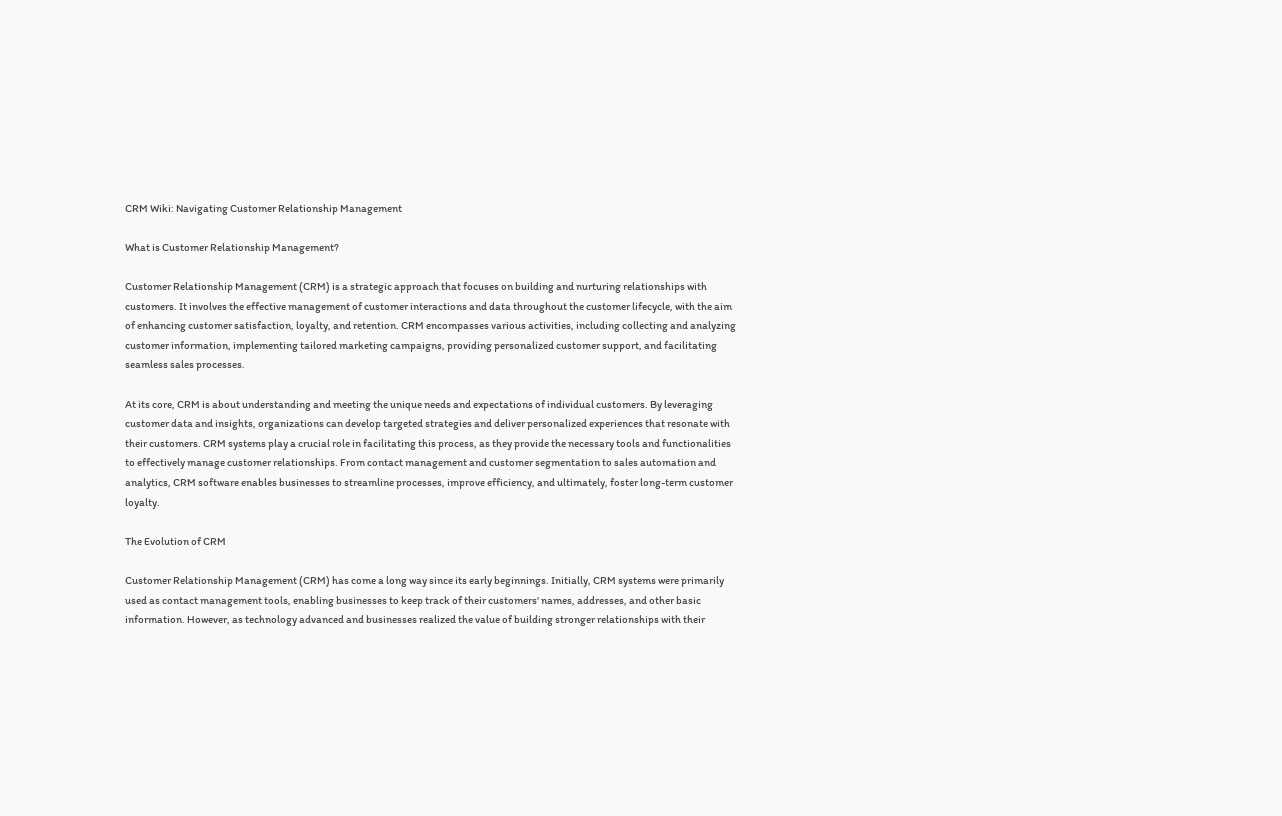CRM Wiki: Navigating Customer Relationship Management

What is Customer Relationship Management?

Customer Relationship Management (CRM) is a strategic approach that focuses on building and nurturing relationships with customers. It involves the effective management of customer interactions and data throughout the customer lifecycle, with the aim of enhancing customer satisfaction, loyalty, and retention. CRM encompasses various activities, including collecting and analyzing customer information, implementing tailored marketing campaigns, providing personalized customer support, and facilitating seamless sales processes.

At its core, CRM is about understanding and meeting the unique needs and expectations of individual customers. By leveraging customer data and insights, organizations can develop targeted strategies and deliver personalized experiences that resonate with their customers. CRM systems play a crucial role in facilitating this process, as they provide the necessary tools and functionalities to effectively manage customer relationships. From contact management and customer segmentation to sales automation and analytics, CRM software enables businesses to streamline processes, improve efficiency, and ultimately, foster long-term customer loyalty.

The Evolution of CRM

Customer Relationship Management (CRM) has come a long way since its early beginnings. Initially, CRM systems were primarily used as contact management tools, enabling businesses to keep track of their customers' names, addresses, and other basic information. However, as technology advanced and businesses realized the value of building stronger relationships with their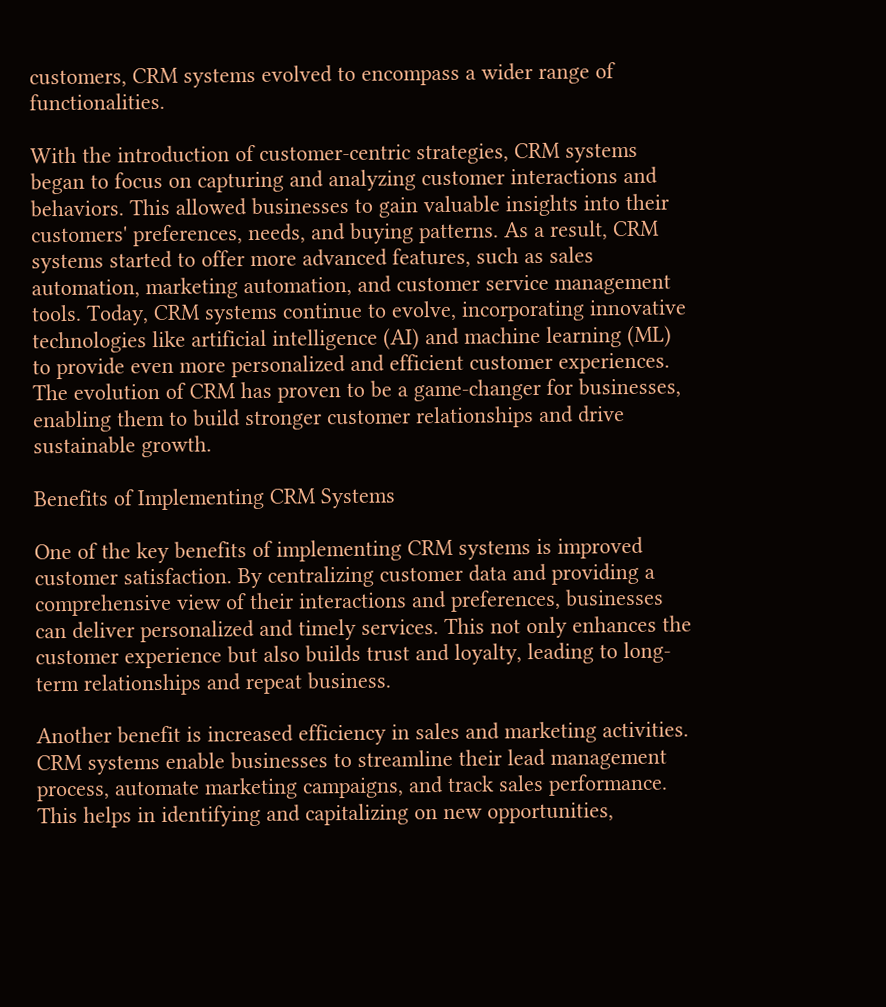customers, CRM systems evolved to encompass a wider range of functionalities.

With the introduction of customer-centric strategies, CRM systems began to focus on capturing and analyzing customer interactions and behaviors. This allowed businesses to gain valuable insights into their customers' preferences, needs, and buying patterns. As a result, CRM systems started to offer more advanced features, such as sales automation, marketing automation, and customer service management tools. Today, CRM systems continue to evolve, incorporating innovative technologies like artificial intelligence (AI) and machine learning (ML) to provide even more personalized and efficient customer experiences. The evolution of CRM has proven to be a game-changer for businesses, enabling them to build stronger customer relationships and drive sustainable growth.

Benefits of Implementing CRM Systems

One of the key benefits of implementing CRM systems is improved customer satisfaction. By centralizing customer data and providing a comprehensive view of their interactions and preferences, businesses can deliver personalized and timely services. This not only enhances the customer experience but also builds trust and loyalty, leading to long-term relationships and repeat business.

Another benefit is increased efficiency in sales and marketing activities. CRM systems enable businesses to streamline their lead management process, automate marketing campaigns, and track sales performance. This helps in identifying and capitalizing on new opportunities,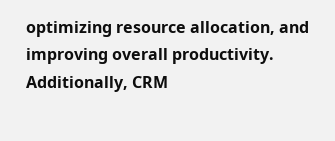optimizing resource allocation, and improving overall productivity. Additionally, CRM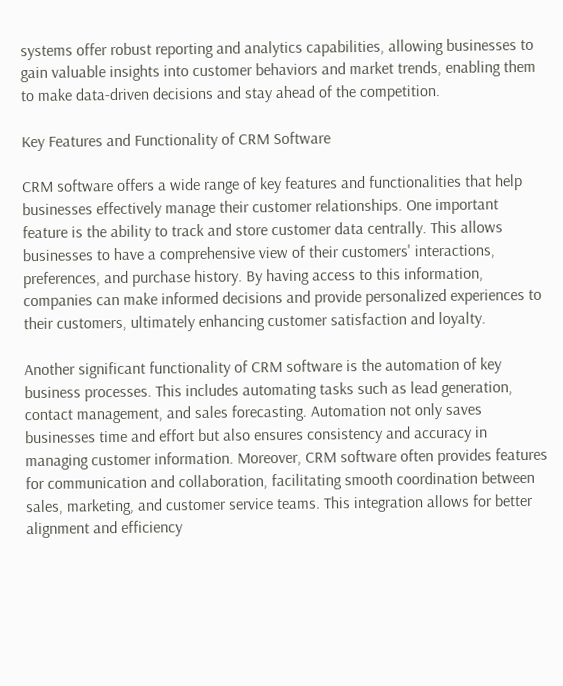systems offer robust reporting and analytics capabilities, allowing businesses to gain valuable insights into customer behaviors and market trends, enabling them to make data-driven decisions and stay ahead of the competition.

Key Features and Functionality of CRM Software

CRM software offers a wide range of key features and functionalities that help businesses effectively manage their customer relationships. One important feature is the ability to track and store customer data centrally. This allows businesses to have a comprehensive view of their customers' interactions, preferences, and purchase history. By having access to this information, companies can make informed decisions and provide personalized experiences to their customers, ultimately enhancing customer satisfaction and loyalty.

Another significant functionality of CRM software is the automation of key business processes. This includes automating tasks such as lead generation, contact management, and sales forecasting. Automation not only saves businesses time and effort but also ensures consistency and accuracy in managing customer information. Moreover, CRM software often provides features for communication and collaboration, facilitating smooth coordination between sales, marketing, and customer service teams. This integration allows for better alignment and efficiency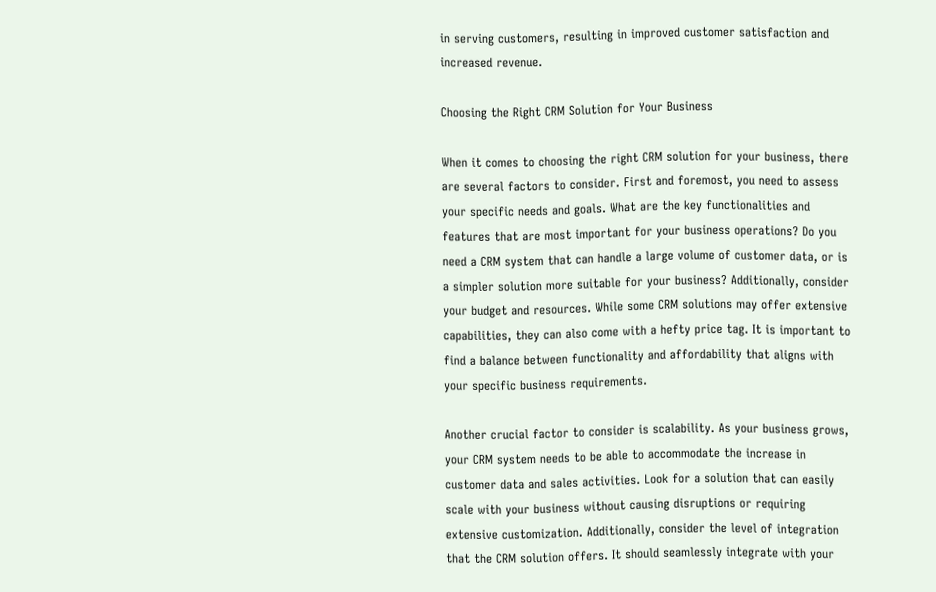in serving customers, resulting in improved customer satisfaction and increased revenue.

Choosing the Right CRM Solution for Your Business

When it comes to choosing the right CRM solution for your business, there are several factors to consider. First and foremost, you need to assess your specific needs and goals. What are the key functionalities and features that are most important for your business operations? Do you need a CRM system that can handle a large volume of customer data, or is a simpler solution more suitable for your business? Additionally, consider your budget and resources. While some CRM solutions may offer extensive capabilities, they can also come with a hefty price tag. It is important to find a balance between functionality and affordability that aligns with your specific business requirements.

Another crucial factor to consider is scalability. As your business grows, your CRM system needs to be able to accommodate the increase in customer data and sales activities. Look for a solution that can easily scale with your business without causing disruptions or requiring extensive customization. Additionally, consider the level of integration that the CRM solution offers. It should seamlessly integrate with your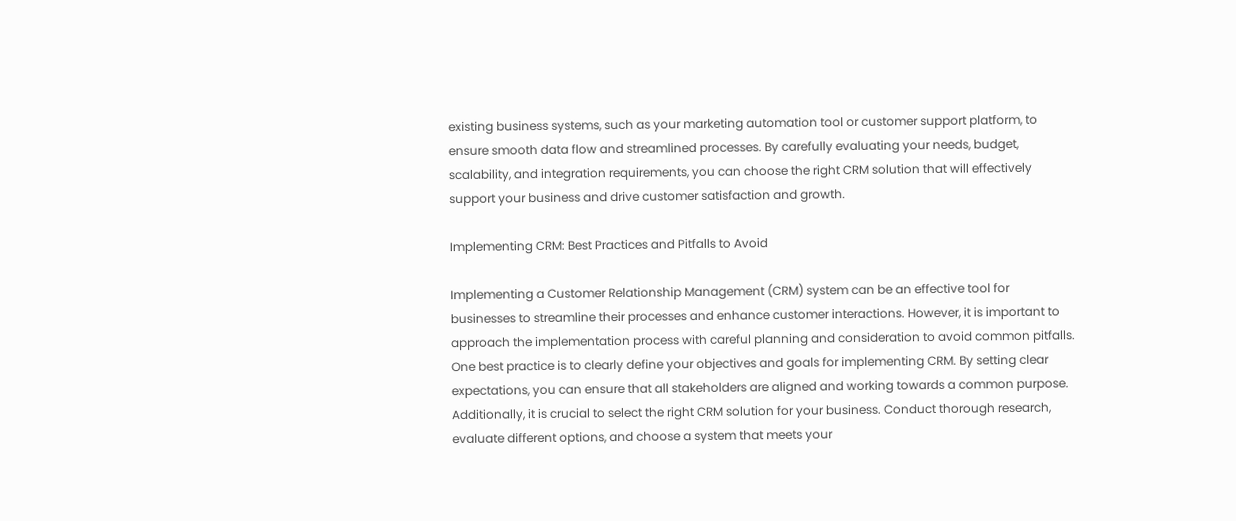existing business systems, such as your marketing automation tool or customer support platform, to ensure smooth data flow and streamlined processes. By carefully evaluating your needs, budget, scalability, and integration requirements, you can choose the right CRM solution that will effectively support your business and drive customer satisfaction and growth.

Implementing CRM: Best Practices and Pitfalls to Avoid

Implementing a Customer Relationship Management (CRM) system can be an effective tool for businesses to streamline their processes and enhance customer interactions. However, it is important to approach the implementation process with careful planning and consideration to avoid common pitfalls. One best practice is to clearly define your objectives and goals for implementing CRM. By setting clear expectations, you can ensure that all stakeholders are aligned and working towards a common purpose. Additionally, it is crucial to select the right CRM solution for your business. Conduct thorough research, evaluate different options, and choose a system that meets your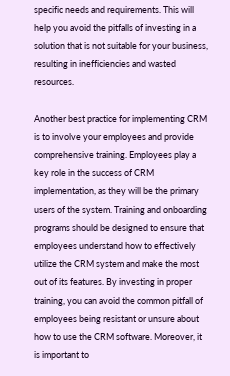specific needs and requirements. This will help you avoid the pitfalls of investing in a solution that is not suitable for your business, resulting in inefficiencies and wasted resources.

Another best practice for implementing CRM is to involve your employees and provide comprehensive training. Employees play a key role in the success of CRM implementation, as they will be the primary users of the system. Training and onboarding programs should be designed to ensure that employees understand how to effectively utilize the CRM system and make the most out of its features. By investing in proper training, you can avoid the common pitfall of employees being resistant or unsure about how to use the CRM software. Moreover, it is important to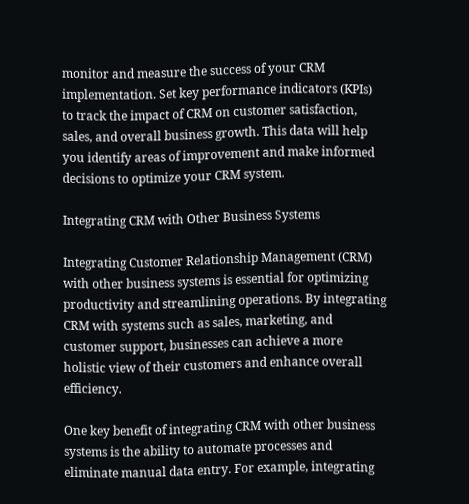monitor and measure the success of your CRM implementation. Set key performance indicators (KPIs) to track the impact of CRM on customer satisfaction, sales, and overall business growth. This data will help you identify areas of improvement and make informed decisions to optimize your CRM system.

Integrating CRM with Other Business Systems

Integrating Customer Relationship Management (CRM) with other business systems is essential for optimizing productivity and streamlining operations. By integrating CRM with systems such as sales, marketing, and customer support, businesses can achieve a more holistic view of their customers and enhance overall efficiency.

One key benefit of integrating CRM with other business systems is the ability to automate processes and eliminate manual data entry. For example, integrating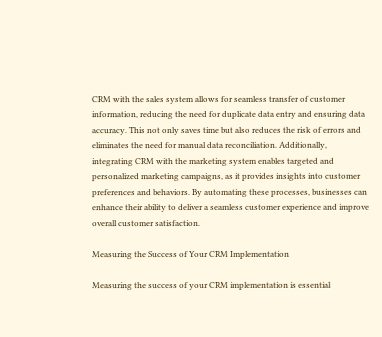CRM with the sales system allows for seamless transfer of customer information, reducing the need for duplicate data entry and ensuring data accuracy. This not only saves time but also reduces the risk of errors and eliminates the need for manual data reconciliation. Additionally, integrating CRM with the marketing system enables targeted and personalized marketing campaigns, as it provides insights into customer preferences and behaviors. By automating these processes, businesses can enhance their ability to deliver a seamless customer experience and improve overall customer satisfaction.

Measuring the Success of Your CRM Implementation

Measuring the success of your CRM implementation is essential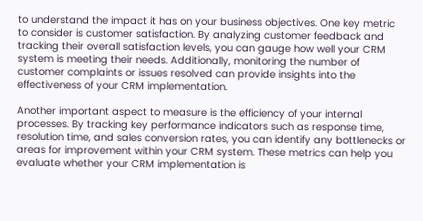to understand the impact it has on your business objectives. One key metric to consider is customer satisfaction. By analyzing customer feedback and tracking their overall satisfaction levels, you can gauge how well your CRM system is meeting their needs. Additionally, monitoring the number of customer complaints or issues resolved can provide insights into the effectiveness of your CRM implementation.

Another important aspect to measure is the efficiency of your internal processes. By tracking key performance indicators such as response time, resolution time, and sales conversion rates, you can identify any bottlenecks or areas for improvement within your CRM system. These metrics can help you evaluate whether your CRM implementation is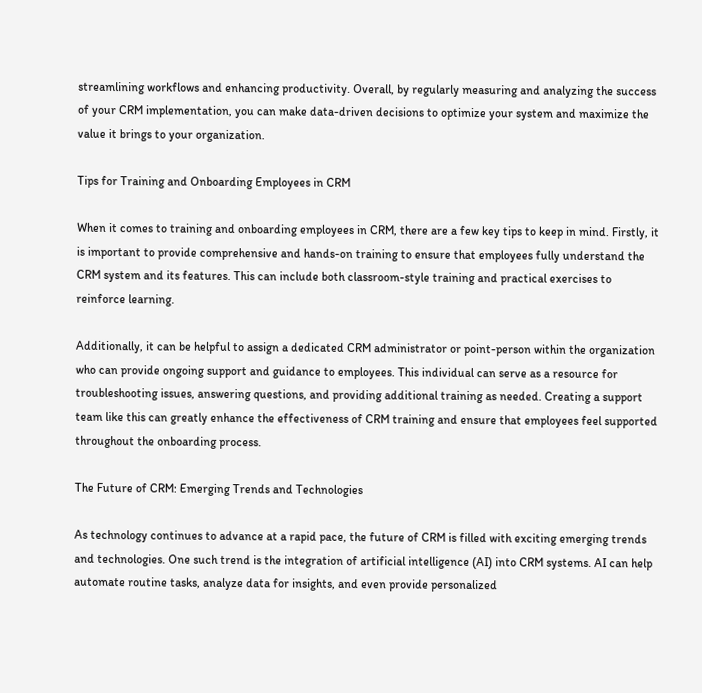streamlining workflows and enhancing productivity. Overall, by regularly measuring and analyzing the success of your CRM implementation, you can make data-driven decisions to optimize your system and maximize the value it brings to your organization.

Tips for Training and Onboarding Employees in CRM

When it comes to training and onboarding employees in CRM, there are a few key tips to keep in mind. Firstly, it is important to provide comprehensive and hands-on training to ensure that employees fully understand the CRM system and its features. This can include both classroom-style training and practical exercises to reinforce learning.

Additionally, it can be helpful to assign a dedicated CRM administrator or point-person within the organization who can provide ongoing support and guidance to employees. This individual can serve as a resource for troubleshooting issues, answering questions, and providing additional training as needed. Creating a support team like this can greatly enhance the effectiveness of CRM training and ensure that employees feel supported throughout the onboarding process.

The Future of CRM: Emerging Trends and Technologies

As technology continues to advance at a rapid pace, the future of CRM is filled with exciting emerging trends and technologies. One such trend is the integration of artificial intelligence (AI) into CRM systems. AI can help automate routine tasks, analyze data for insights, and even provide personalized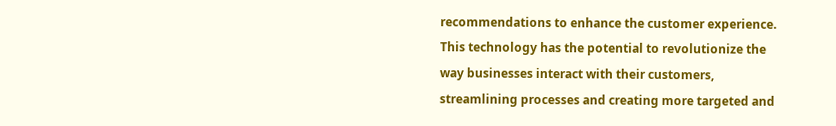recommendations to enhance the customer experience. This technology has the potential to revolutionize the way businesses interact with their customers, streamlining processes and creating more targeted and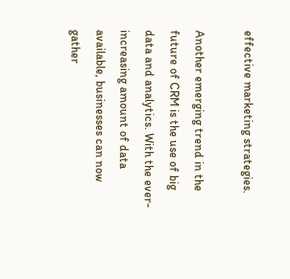effective marketing strategies.

Another emerging trend in the future of CRM is the use of big data and analytics. With the ever-increasing amount of data available, businesses can now gather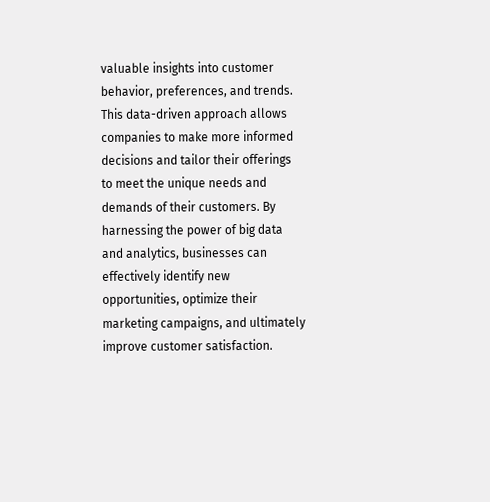valuable insights into customer behavior, preferences, and trends. This data-driven approach allows companies to make more informed decisions and tailor their offerings to meet the unique needs and demands of their customers. By harnessing the power of big data and analytics, businesses can effectively identify new opportunities, optimize their marketing campaigns, and ultimately improve customer satisfaction.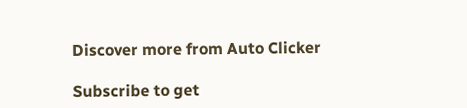Discover more from Auto Clicker

Subscribe to get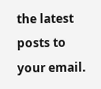the latest posts to your email.